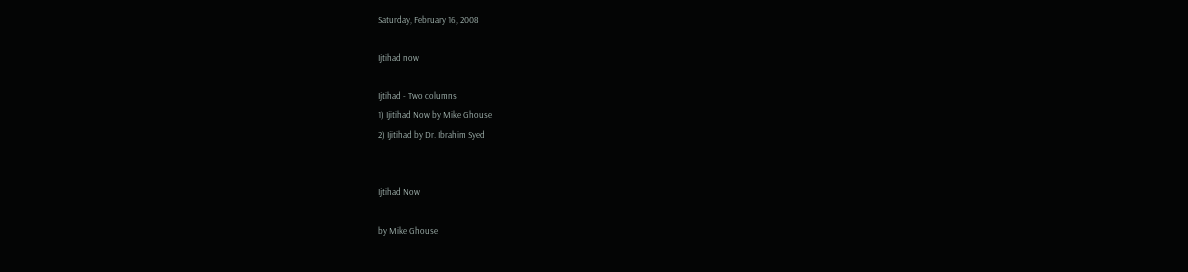Saturday, February 16, 2008

Ijtihad now

Ijtihad - Two columns
1) Ijitihad Now by Mike Ghouse
2) Ijitihad by Dr. Ibrahim Syed


Ijtihad Now

by Mike Ghouse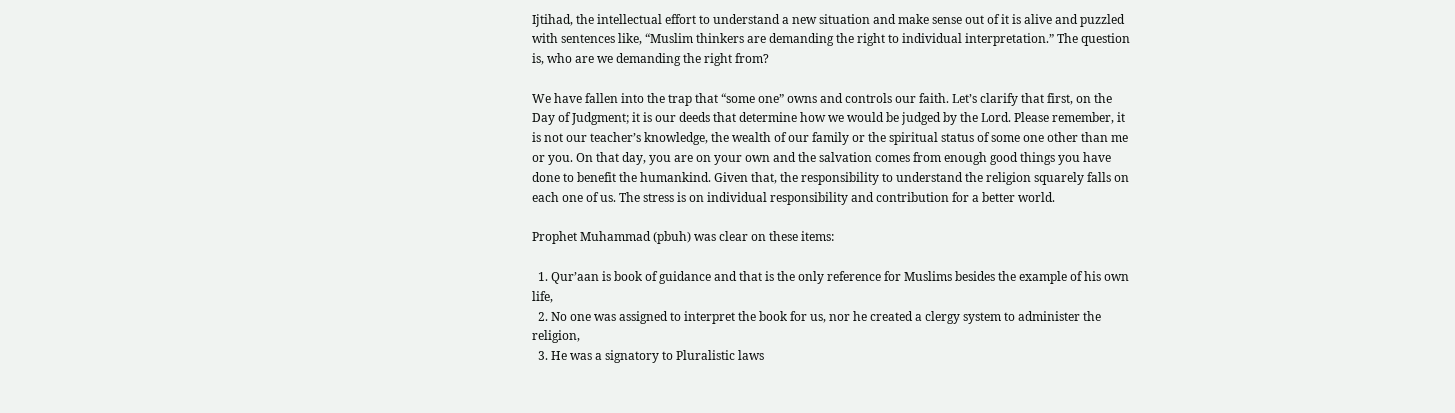Ijtihad, the intellectual effort to understand a new situation and make sense out of it is alive and puzzled with sentences like, “Muslim thinkers are demanding the right to individual interpretation.” The question is, who are we demanding the right from?

We have fallen into the trap that “some one” owns and controls our faith. Let’s clarify that first, on the Day of Judgment; it is our deeds that determine how we would be judged by the Lord. Please remember, it is not our teacher’s knowledge, the wealth of our family or the spiritual status of some one other than me or you. On that day, you are on your own and the salvation comes from enough good things you have done to benefit the humankind. Given that, the responsibility to understand the religion squarely falls on each one of us. The stress is on individual responsibility and contribution for a better world.

Prophet Muhammad (pbuh) was clear on these items:

  1. Qur’aan is book of guidance and that is the only reference for Muslims besides the example of his own life,
  2. No one was assigned to interpret the book for us, nor he created a clergy system to administer the religion,
  3. He was a signatory to Pluralistic laws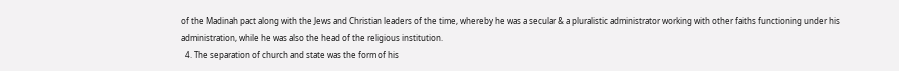of the Madinah pact along with the Jews and Christian leaders of the time, whereby he was a secular & a pluralistic administrator working with other faiths functioning under his administration, while he was also the head of the religious institution.
  4. The separation of church and state was the form of his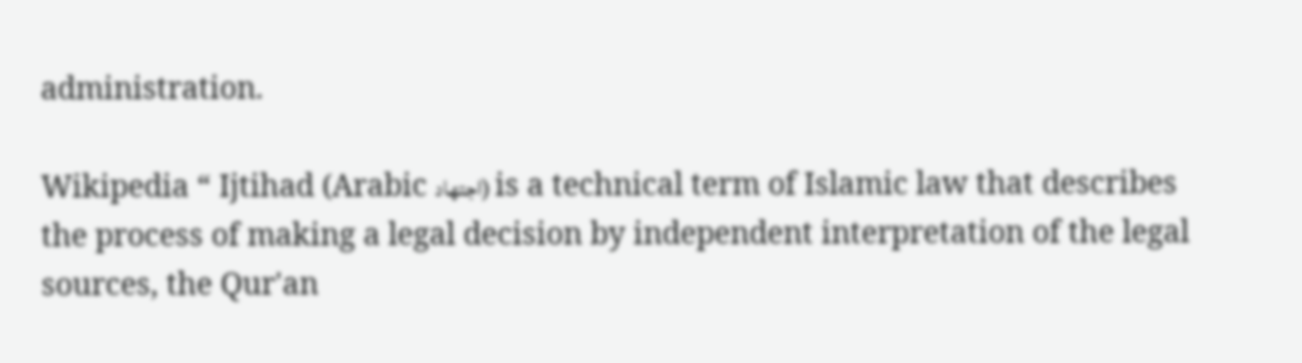administration.

Wikipedia “ Ijtihad (Arabic اجتهاد) is a technical term of Islamic law that describes the process of making a legal decision by independent interpretation of the legal sources, the Qur'an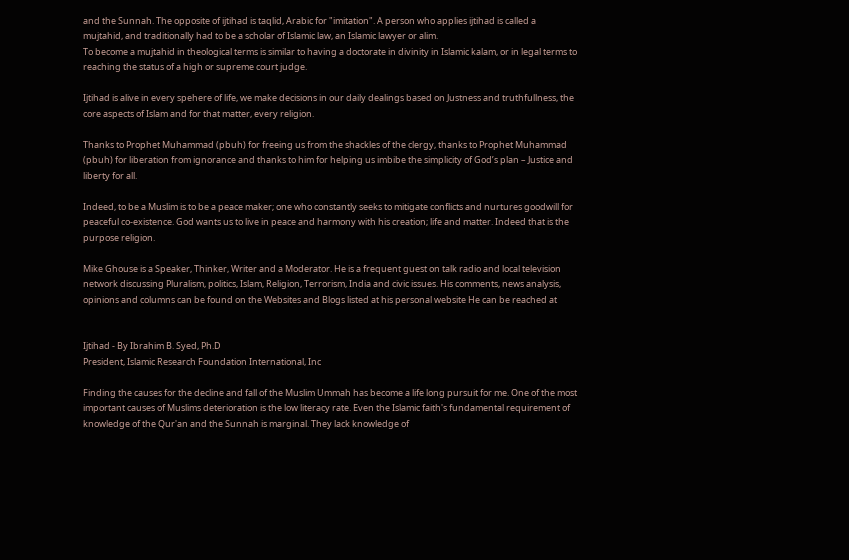and the Sunnah. The opposite of ijtihad is taqlid, Arabic for "imitation". A person who applies ijtihad is called a mujtahid, and traditionally had to be a scholar of Islamic law, an Islamic lawyer or alim.
To become a mujtahid in theological terms is similar to having a doctorate in divinity in Islamic kalam, or in legal terms to reaching the status of a high or supreme court judge.

Ijtihad is alive in every spehere of life, we make decisions in our daily dealings based on Justness and truthfullness, the core aspects of Islam and for that matter, every religion.

Thanks to Prophet Muhammad (pbuh) for freeing us from the shackles of the clergy, thanks to Prophet Muhammad (pbuh) for liberation from ignorance and thanks to him for helping us imbibe the simplicity of God’s plan – Justice and liberty for all.

Indeed, to be a Muslim is to be a peace maker; one who constantly seeks to mitigate conflicts and nurtures goodwill for peaceful co-existence. God wants us to live in peace and harmony with his creation; life and matter. Indeed that is the purpose religion.

Mike Ghouse is a Speaker, Thinker, Writer and a Moderator. He is a frequent guest on talk radio and local television network discussing Pluralism, politics, Islam, Religion, Terrorism, India and civic issues. His comments, news analysis, opinions and columns can be found on the Websites and Blogs listed at his personal website He can be reached at


Ijtihad - By Ibrahim B. Syed, Ph.D
President, Islamic Research Foundation International, Inc

Finding the causes for the decline and fall of the Muslim Ummah has become a life long pursuit for me. One of the most important causes of Muslims deterioration is the low literacy rate. Even the Islamic faith's fundamental requirement of knowledge of the Qur'an and the Sunnah is marginal. They lack knowledge of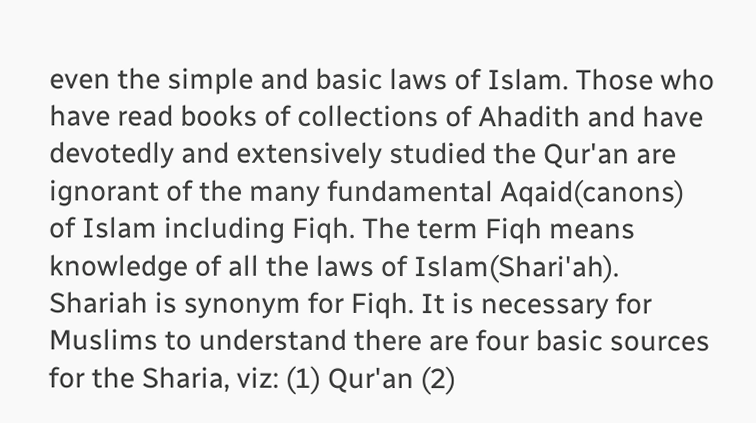even the simple and basic laws of Islam. Those who have read books of collections of Ahadith and have devotedly and extensively studied the Qur'an are ignorant of the many fundamental Aqaid(canons) of Islam including Fiqh. The term Fiqh means knowledge of all the laws of Islam(Shari'ah). Shariah is synonym for Fiqh. It is necessary for Muslims to understand there are four basic sources for the Sharia, viz: (1) Qur'an (2)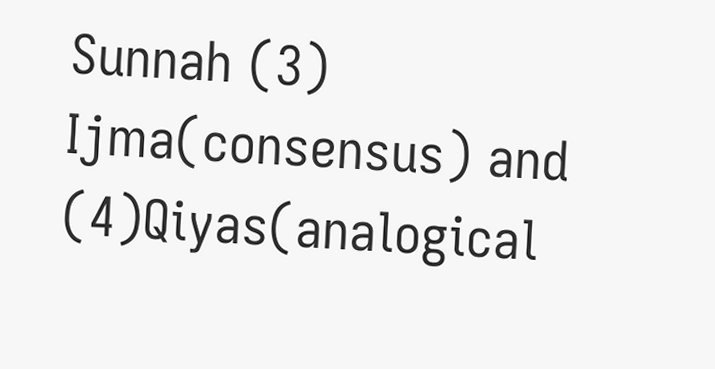Sunnah (3) Ijma(consensus) and (4)Qiyas(analogical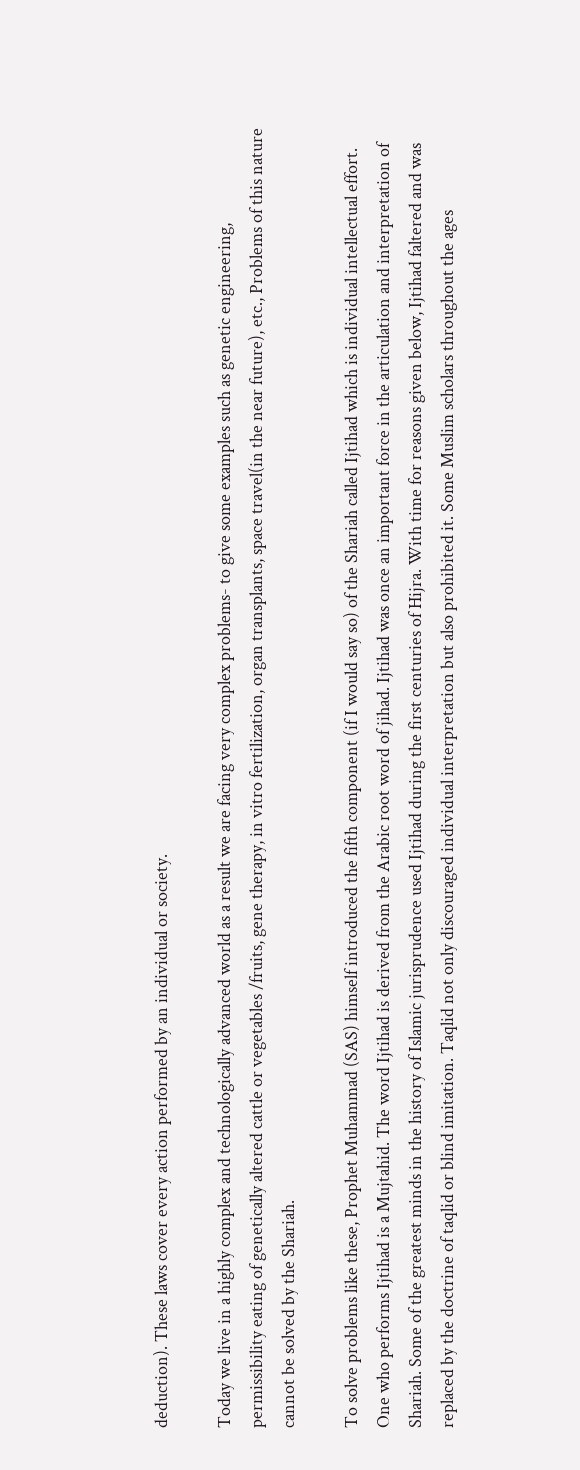deduction). These laws cover every action performed by an individual or society.

Today we live in a highly complex and technologically advanced world as a result we are facing very complex problems- to give some examples such as genetic engineering, permissibility eating of genetically altered cattle or vegetables /fruits, gene therapy, in vitro fertilization, organ transplants, space travel(in the near future), etc., Problems of this nature cannot be solved by the Shariah.

To solve problems like these, Prophet Muhammad (SAS) himself introduced the fifth component (if I would say so) of the Shariah called Ijtihad which is individual intellectual effort. One who performs Ijtihad is a Mujtahid. The word Ijtihad is derived from the Arabic root word of jihad. Ijtihad was once an important force in the articulation and interpretation of Shariah. Some of the greatest minds in the history of Islamic jurisprudence used Ijtihad during the first centuries of Hijra. With time for reasons given below, Ijtihad faltered and was replaced by the doctrine of taqlid or blind imitation. Taqlid not only discouraged individual interpretation but also prohibited it. Some Muslim scholars throughout the ages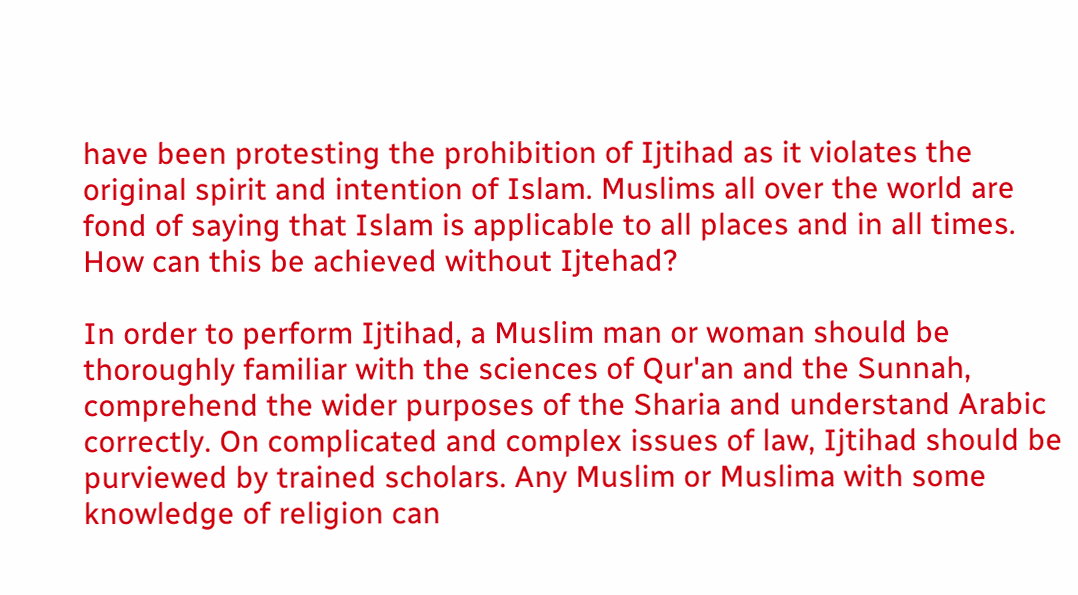have been protesting the prohibition of Ijtihad as it violates the original spirit and intention of Islam. Muslims all over the world are fond of saying that Islam is applicable to all places and in all times. How can this be achieved without Ijtehad?

In order to perform Ijtihad, a Muslim man or woman should be thoroughly familiar with the sciences of Qur'an and the Sunnah, comprehend the wider purposes of the Sharia and understand Arabic correctly. On complicated and complex issues of law, Ijtihad should be purviewed by trained scholars. Any Muslim or Muslima with some knowledge of religion can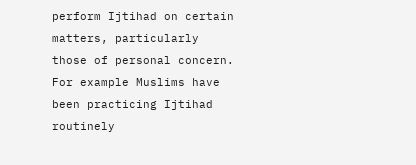perform Ijtihad on certain matters, particularly those of personal concern. For example Muslims have been practicing Ijtihad routinely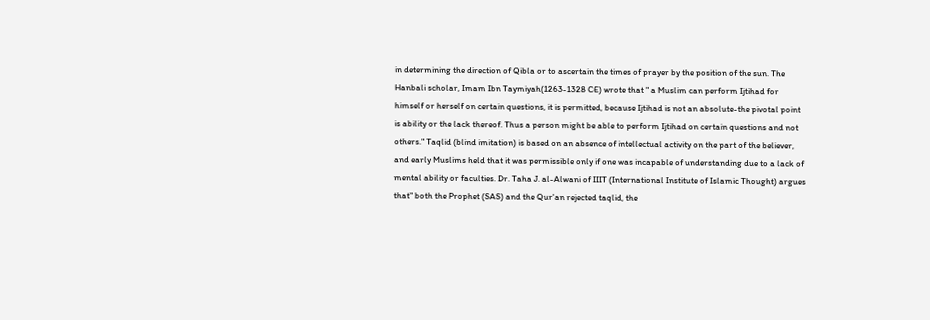in determining the direction of Qibla or to ascertain the times of prayer by the position of the sun. The Hanbali scholar, Imam Ibn Taymiyah(1263-1328 CE) wrote that " a Muslim can perform Ijtihad for himself or herself on certain questions, it is permitted, because Ijtihad is not an absolute-the pivotal point is ability or the lack thereof. Thus a person might be able to perform Ijtihad on certain questions and not others." Taqlid (blind imitation) is based on an absence of intellectual activity on the part of the believer, and early Muslims held that it was permissible only if one was incapable of understanding due to a lack of mental ability or faculties. Dr. Taha J. al-Alwani of IIIT (International Institute of Islamic Thought) argues that" both the Prophet (SAS) and the Qur'an rejected taqlid, the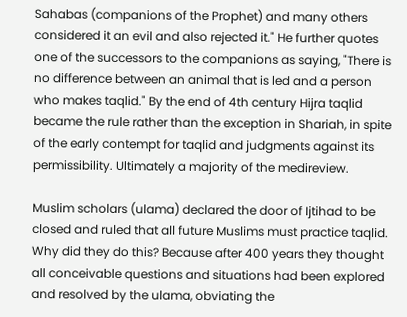Sahabas (companions of the Prophet) and many others considered it an evil and also rejected it." He further quotes one of the successors to the companions as saying, "There is no difference between an animal that is led and a person who makes taqlid." By the end of 4th century Hijra taqlid became the rule rather than the exception in Shariah, in spite of the early contempt for taqlid and judgments against its permissibility. Ultimately a majority of the medireview.

Muslim scholars (ulama) declared the door of Ijtihad to be closed and ruled that all future Muslims must practice taqlid. Why did they do this? Because after 400 years they thought all conceivable questions and situations had been explored and resolved by the ulama, obviating the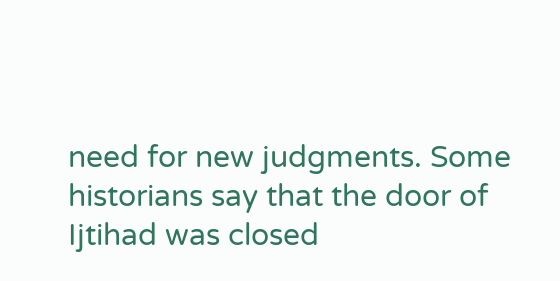need for new judgments. Some historians say that the door of Ijtihad was closed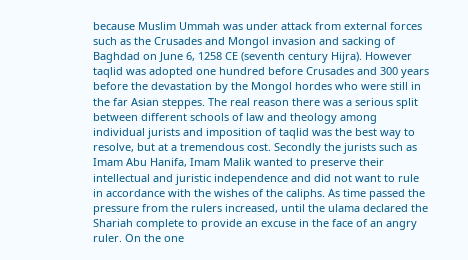because Muslim Ummah was under attack from external forces such as the Crusades and Mongol invasion and sacking of Baghdad on June 6, 1258 CE (seventh century Hijra). However taqlid was adopted one hundred before Crusades and 300 years before the devastation by the Mongol hordes who were still in the far Asian steppes. The real reason there was a serious split between different schools of law and theology among individual jurists and imposition of taqlid was the best way to resolve, but at a tremendous cost. Secondly the jurists such as Imam Abu Hanifa, Imam Malik wanted to preserve their intellectual and juristic independence and did not want to rule in accordance with the wishes of the caliphs. As time passed the pressure from the rulers increased, until the ulama declared the Shariah complete to provide an excuse in the face of an angry ruler. On the one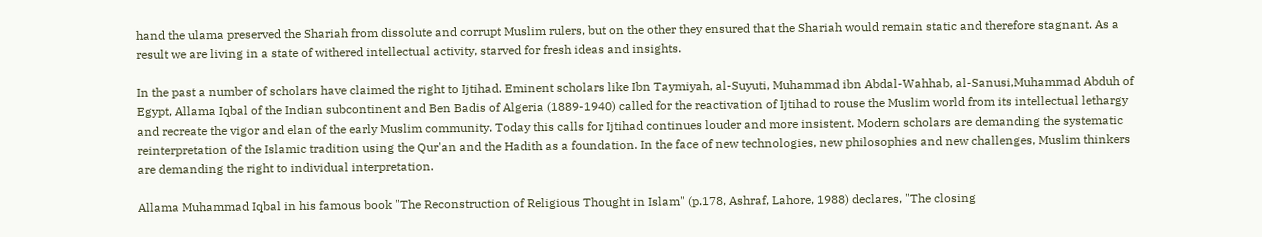hand the ulama preserved the Shariah from dissolute and corrupt Muslim rulers, but on the other they ensured that the Shariah would remain static and therefore stagnant. As a result we are living in a state of withered intellectual activity, starved for fresh ideas and insights.

In the past a number of scholars have claimed the right to Ijtihad. Eminent scholars like Ibn Taymiyah, al-Suyuti, Muhammad ibn Abdal-Wahhab, al-Sanusi,Muhammad Abduh of Egypt, Allama Iqbal of the Indian subcontinent and Ben Badis of Algeria (1889-1940) called for the reactivation of Ijtihad to rouse the Muslim world from its intellectual lethargy and recreate the vigor and elan of the early Muslim community. Today this calls for Ijtihad continues louder and more insistent. Modern scholars are demanding the systematic reinterpretation of the Islamic tradition using the Qur'an and the Hadith as a foundation. In the face of new technologies, new philosophies and new challenges, Muslim thinkers are demanding the right to individual interpretation.

Allama Muhammad Iqbal in his famous book "The Reconstruction of Religious Thought in Islam" (p.178, Ashraf, Lahore, 1988) declares, "The closing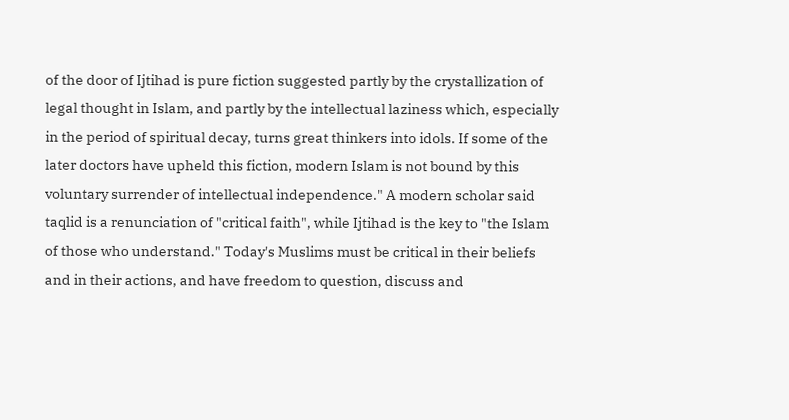of the door of Ijtihad is pure fiction suggested partly by the crystallization of legal thought in Islam, and partly by the intellectual laziness which, especially in the period of spiritual decay, turns great thinkers into idols. If some of the later doctors have upheld this fiction, modern Islam is not bound by this voluntary surrender of intellectual independence." A modern scholar said taqlid is a renunciation of "critical faith", while Ijtihad is the key to "the Islam of those who understand." Today's Muslims must be critical in their beliefs and in their actions, and have freedom to question, discuss and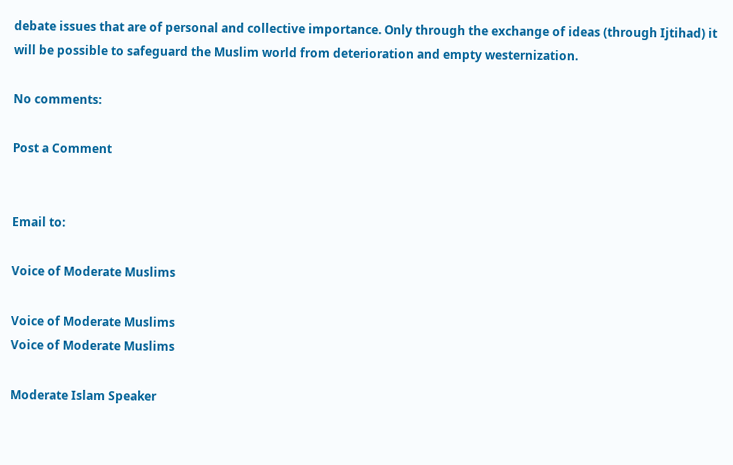debate issues that are of personal and collective importance. Only through the exchange of ideas (through Ijtihad) it will be possible to safeguard the Muslim world from deterioration and empty westernization.

No comments:

Post a Comment


Email to:

Voice of Moderate Muslims

Voice of Moderate Muslims
Voice of Moderate Muslims

Moderate Islam Speaker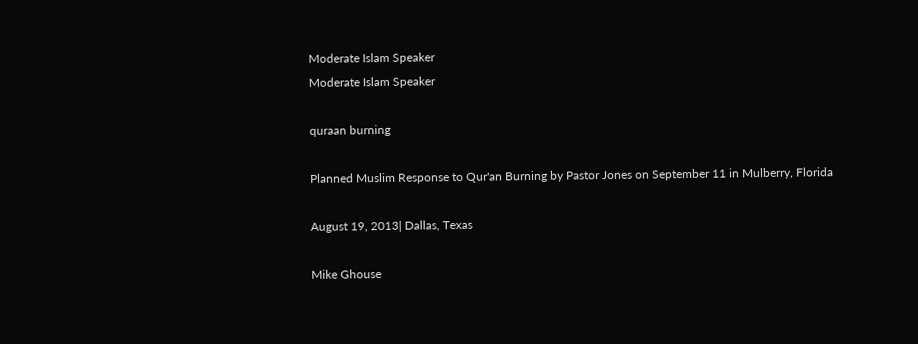Moderate Islam Speaker
Moderate Islam Speaker

quraan burning

Planned Muslim Response to Qur'an Burning by Pastor Jones on September 11 in Mulberry, Florida

August 19, 2013| Dallas, Texas

Mike Ghouse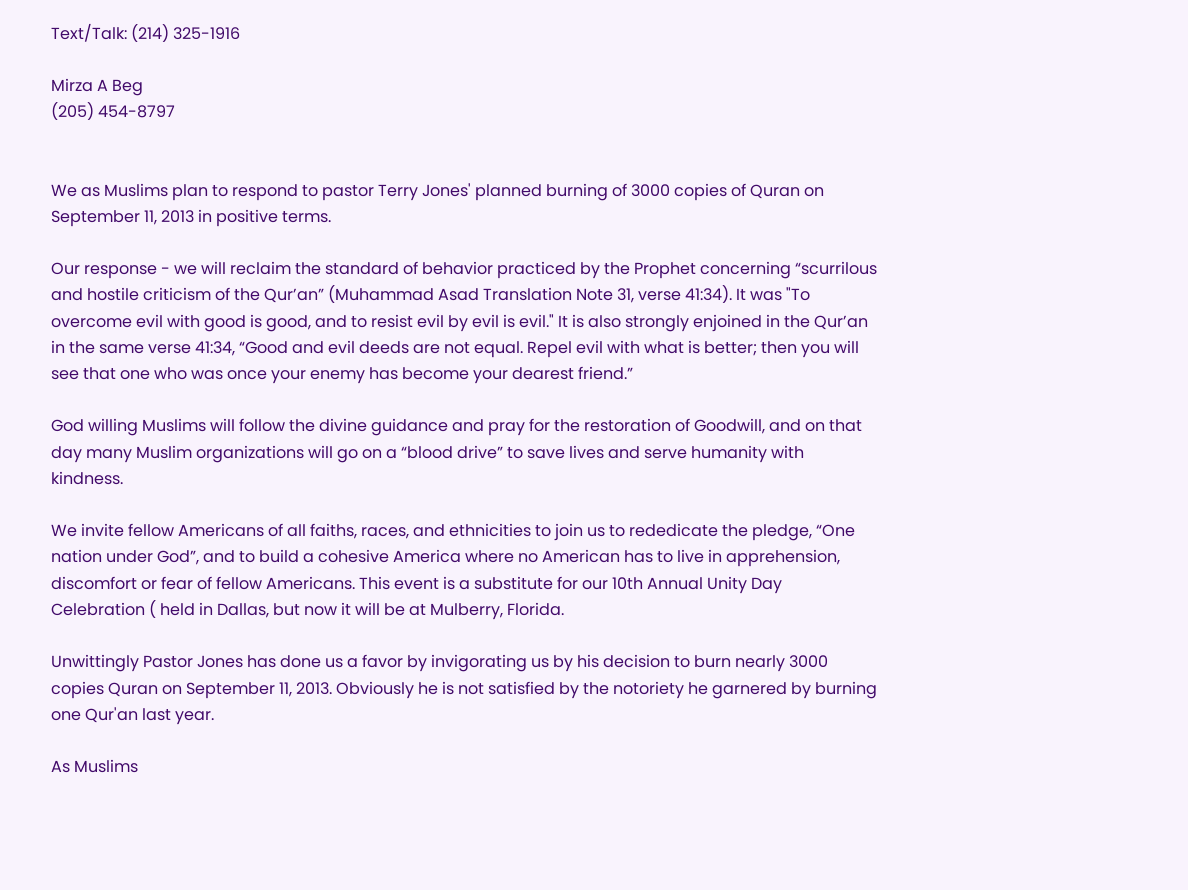Text/Talk: (214) 325-1916

Mirza A Beg
(205) 454-8797


We as Muslims plan to respond to pastor Terry Jones' planned burning of 3000 copies of Quran on September 11, 2013 in positive terms.

Our response - we will reclaim the standard of behavior practiced by the Prophet concerning “scurrilous and hostile criticism of the Qur’an” (Muhammad Asad Translation Note 31, verse 41:34). It was "To overcome evil with good is good, and to resist evil by evil is evil." It is also strongly enjoined in the Qur’an in the same verse 41:34, “Good and evil deeds are not equal. Repel evil with what is better; then you will see that one who was once your enemy has become your dearest friend.”

God willing Muslims will follow the divine guidance and pray for the restoration of Goodwill, and on that day many Muslim organizations will go on a “blood drive” to save lives and serve humanity with kindness.

We invite fellow Americans of all faiths, races, and ethnicities to join us to rededicate the pledge, “One nation under God”, and to build a cohesive America where no American has to live in apprehension, discomfort or fear of fellow Americans. This event is a substitute for our 10th Annual Unity Day Celebration ( held in Dallas, but now it will be at Mulberry, Florida.

Unwittingly Pastor Jones has done us a favor by invigorating us by his decision to burn nearly 3000 copies Quran on September 11, 2013. Obviously he is not satisfied by the notoriety he garnered by burning one Qur'an last year.

As Muslims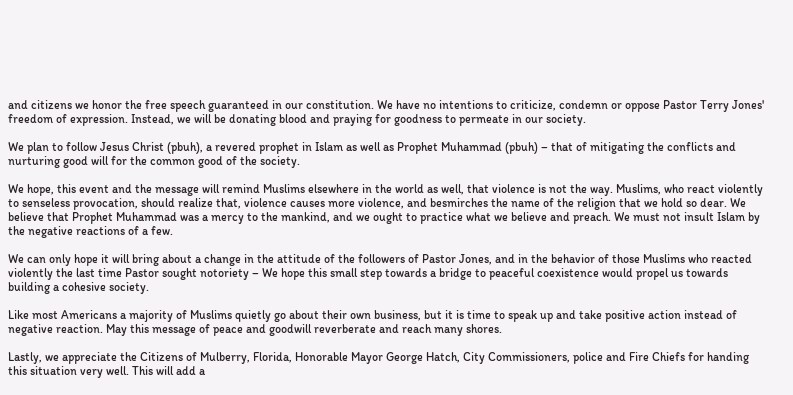and citizens we honor the free speech guaranteed in our constitution. We have no intentions to criticize, condemn or oppose Pastor Terry Jones' freedom of expression. Instead, we will be donating blood and praying for goodness to permeate in our society.

We plan to follow Jesus Christ (pbuh), a revered prophet in Islam as well as Prophet Muhammad (pbuh) – that of mitigating the conflicts and nurturing good will for the common good of the society.

We hope, this event and the message will remind Muslims elsewhere in the world as well, that violence is not the way. Muslims, who react violently to senseless provocation, should realize that, violence causes more violence, and besmirches the name of the religion that we hold so dear. We believe that Prophet Muhammad was a mercy to the mankind, and we ought to practice what we believe and preach. We must not insult Islam by the negative reactions of a few.

We can only hope it will bring about a change in the attitude of the followers of Pastor Jones, and in the behavior of those Muslims who reacted violently the last time Pastor sought notoriety – We hope this small step towards a bridge to peaceful coexistence would propel us towards building a cohesive society.

Like most Americans a majority of Muslims quietly go about their own business, but it is time to speak up and take positive action instead of negative reaction. May this message of peace and goodwill reverberate and reach many shores.

Lastly, we appreciate the Citizens of Mulberry, Florida, Honorable Mayor George Hatch, City Commissioners, police and Fire Chiefs for handing this situation very well. This will add a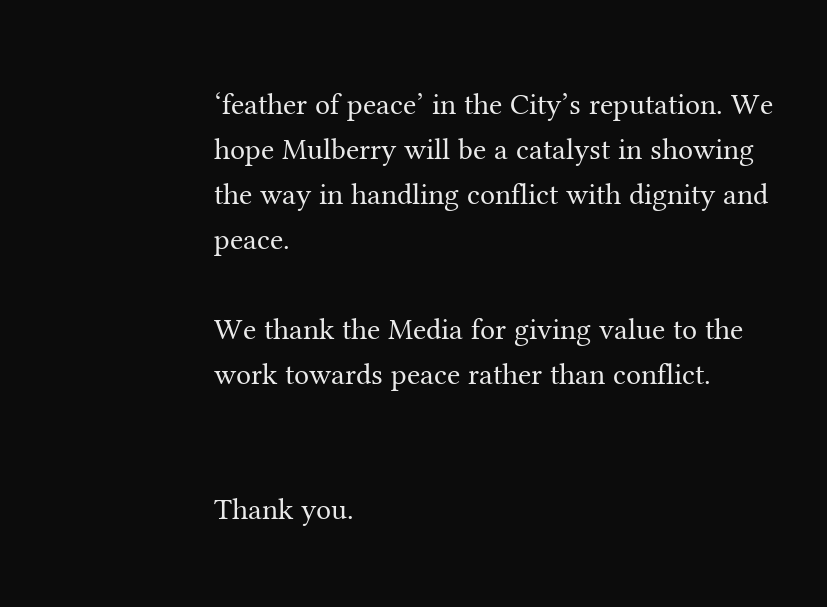‘feather of peace’ in the City’s reputation. We hope Mulberry will be a catalyst in showing the way in handling conflict with dignity and peace.

We thank the Media for giving value to the work towards peace rather than conflict.


Thank you.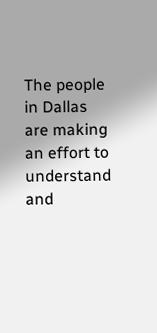The people in Dallas are making an effort to understand and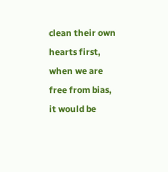clean their own hearts first, when we are free from bias, it would be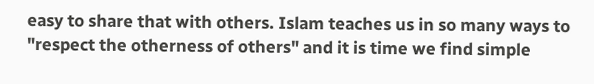easy to share that with others. Islam teaches us in so many ways to "respect the otherness of others" and it is time we find simple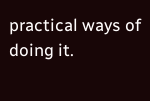practical ways of doing it.